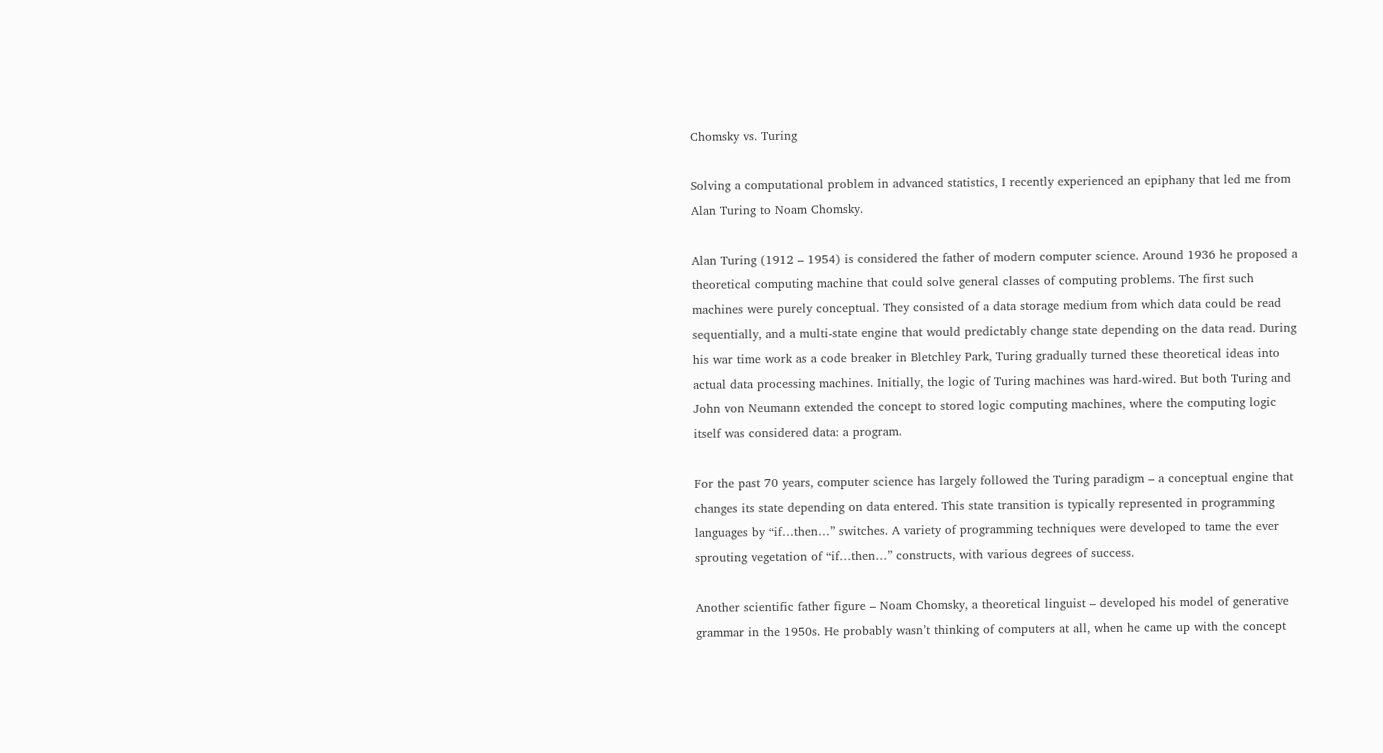Chomsky vs. Turing

Solving a computational problem in advanced statistics, I recently experienced an epiphany that led me from Alan Turing to Noam Chomsky.

Alan Turing (1912 – 1954) is considered the father of modern computer science. Around 1936 he proposed a theoretical computing machine that could solve general classes of computing problems. The first such machines were purely conceptual. They consisted of a data storage medium from which data could be read sequentially, and a multi-state engine that would predictably change state depending on the data read. During his war time work as a code breaker in Bletchley Park, Turing gradually turned these theoretical ideas into actual data processing machines. Initially, the logic of Turing machines was hard-wired. But both Turing and John von Neumann extended the concept to stored logic computing machines, where the computing logic itself was considered data: a program.

For the past 70 years, computer science has largely followed the Turing paradigm – a conceptual engine that changes its state depending on data entered. This state transition is typically represented in programming languages by “if…then…” switches. A variety of programming techniques were developed to tame the ever sprouting vegetation of “if…then…” constructs, with various degrees of success.

Another scientific father figure – Noam Chomsky, a theoretical linguist – developed his model of generative grammar in the 1950s. He probably wasn’t thinking of computers at all, when he came up with the concept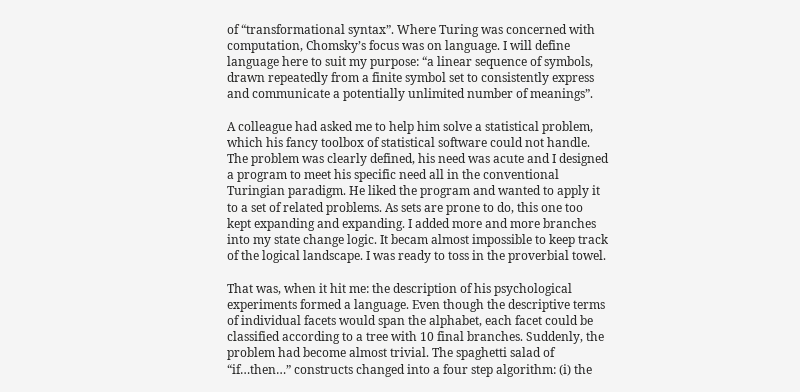of “transformational syntax”. Where Turing was concerned with computation, Chomsky’s focus was on language. I will define language here to suit my purpose: “a linear sequence of symbols, drawn repeatedly from a finite symbol set to consistently express and communicate a potentially unlimited number of meanings”.

A colleague had asked me to help him solve a statistical problem, which his fancy toolbox of statistical software could not handle. The problem was clearly defined, his need was acute and I designed a program to meet his specific need all in the conventional Turingian paradigm. He liked the program and wanted to apply it to a set of related problems. As sets are prone to do, this one too kept expanding and expanding. I added more and more branches into my state change logic. It becam almost impossible to keep track of the logical landscape. I was ready to toss in the proverbial towel.

That was, when it hit me: the description of his psychological experiments formed a language. Even though the descriptive terms of individual facets would span the alphabet, each facet could be classified according to a tree with 10 final branches. Suddenly, the problem had become almost trivial. The spaghetti salad of “if…then…” constructs changed into a four step algorithm: (i) the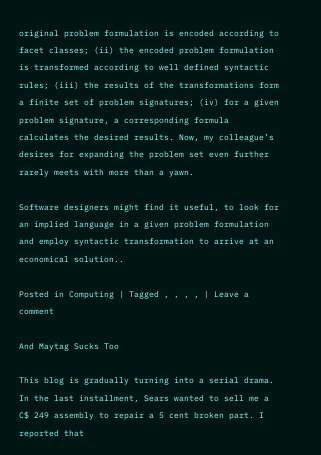original problem formulation is encoded according to facet classes; (ii) the encoded problem formulation is transformed according to well defined syntactic rules; (iii) the results of the transformations form a finite set of problem signatures; (iv) for a given problem signature, a corresponding formula calculates the desired results. Now, my colleague’s desires for expanding the problem set even further rarely meets with more than a yawn.

Software designers might find it useful, to look for an implied language in a given problem formulation and employ syntactic transformation to arrive at an economical solution..

Posted in Computing | Tagged , , , , | Leave a comment

And Maytag Sucks Too

This blog is gradually turning into a serial drama. In the last installment, Sears wanted to sell me a C$ 249 assembly to repair a 5 cent broken part. I reported that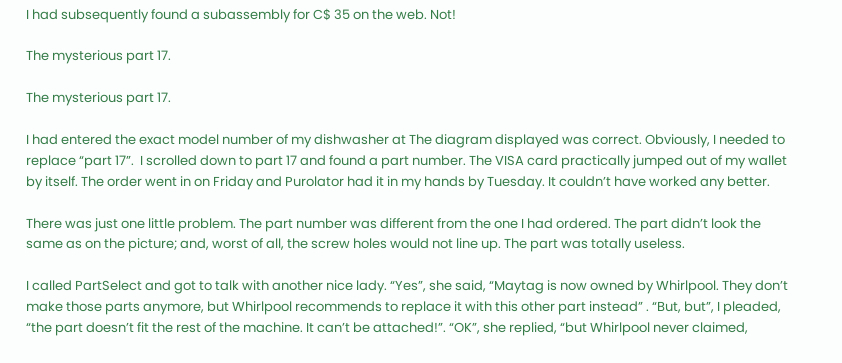I had subsequently found a subassembly for C$ 35 on the web. Not!

The mysterious part 17.

The mysterious part 17.

I had entered the exact model number of my dishwasher at The diagram displayed was correct. Obviously, I needed to replace “part 17”.  I scrolled down to part 17 and found a part number. The VISA card practically jumped out of my wallet by itself. The order went in on Friday and Purolator had it in my hands by Tuesday. It couldn’t have worked any better.

There was just one little problem. The part number was different from the one I had ordered. The part didn’t look the same as on the picture; and, worst of all, the screw holes would not line up. The part was totally useless.

I called PartSelect and got to talk with another nice lady. “Yes”, she said, “Maytag is now owned by Whirlpool. They don’t make those parts anymore, but Whirlpool recommends to replace it with this other part instead” . “But, but”, I pleaded, “the part doesn’t fit the rest of the machine. It can’t be attached!”. “OK”, she replied, “but Whirlpool never claimed,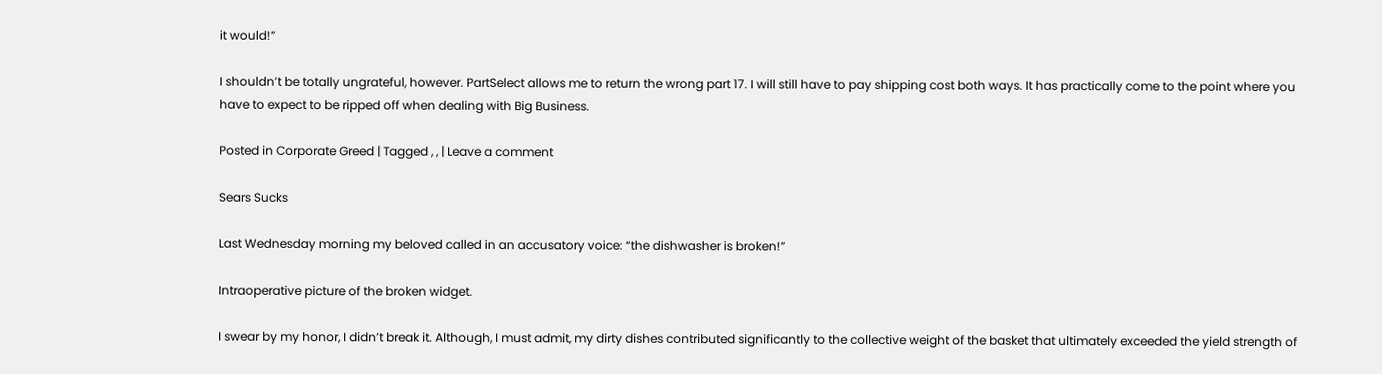it would!”

I shouldn’t be totally ungrateful, however. PartSelect allows me to return the wrong part 17. I will still have to pay shipping cost both ways. It has practically come to the point where you have to expect to be ripped off when dealing with Big Business.

Posted in Corporate Greed | Tagged , , | Leave a comment

Sears Sucks

Last Wednesday morning my beloved called in an accusatory voice: “the dishwasher is broken!”

Intraoperative picture of the broken widget.

I swear by my honor, I didn’t break it. Although, I must admit, my dirty dishes contributed significantly to the collective weight of the basket that ultimately exceeded the yield strength of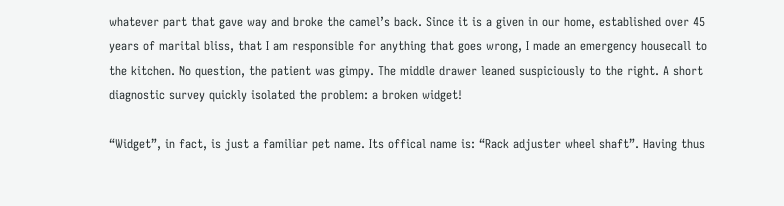whatever part that gave way and broke the camel’s back. Since it is a given in our home, established over 45 years of marital bliss, that I am responsible for anything that goes wrong, I made an emergency housecall to the kitchen. No question, the patient was gimpy. The middle drawer leaned suspiciously to the right. A short diagnostic survey quickly isolated the problem: a broken widget!

“Widget”, in fact, is just a familiar pet name. Its offical name is: “Rack adjuster wheel shaft”. Having thus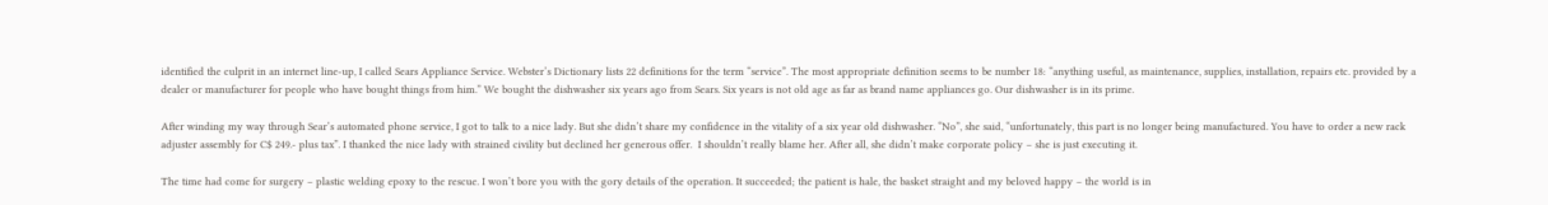identified the culprit in an internet line-up, I called Sears Appliance Service. Webster’s Dictionary lists 22 definitions for the term “service”. The most appropriate definition seems to be number 18: “anything useful, as maintenance, supplies, installation, repairs etc. provided by a dealer or manufacturer for people who have bought things from him.” We bought the dishwasher six years ago from Sears. Six years is not old age as far as brand name appliances go. Our dishwasher is in its prime.

After winding my way through Sear’s automated phone service, I got to talk to a nice lady. But she didn’t share my confidence in the vitality of a six year old dishwasher. “No”, she said, “unfortunately, this part is no longer being manufactured. You have to order a new rack adjuster assembly for C$ 249.- plus tax”. I thanked the nice lady with strained civility but declined her generous offer.  I shouldn’t really blame her. After all, she didn’t make corporate policy – she is just executing it.

The time had come for surgery – plastic welding epoxy to the rescue. I won’t bore you with the gory details of the operation. It succeeded; the patient is hale, the basket straight and my beloved happy – the world is in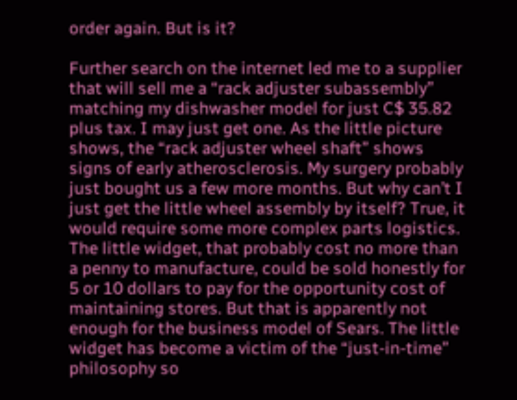order again. But is it?

Further search on the internet led me to a supplier that will sell me a “rack adjuster subassembly” matching my dishwasher model for just C$ 35.82 plus tax. I may just get one. As the little picture shows, the “rack adjuster wheel shaft” shows signs of early atherosclerosis. My surgery probably just bought us a few more months. But why can’t I just get the little wheel assembly by itself? True, it would require some more complex parts logistics. The little widget, that probably cost no more than a penny to manufacture, could be sold honestly for 5 or 10 dollars to pay for the opportunity cost of maintaining stores. But that is apparently not enough for the business model of Sears. The little widget has become a victim of the “just-in-time” philosophy so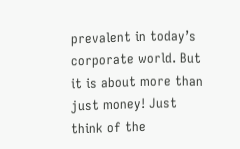prevalent in today’s corporate world. But it is about more than just money! Just think of the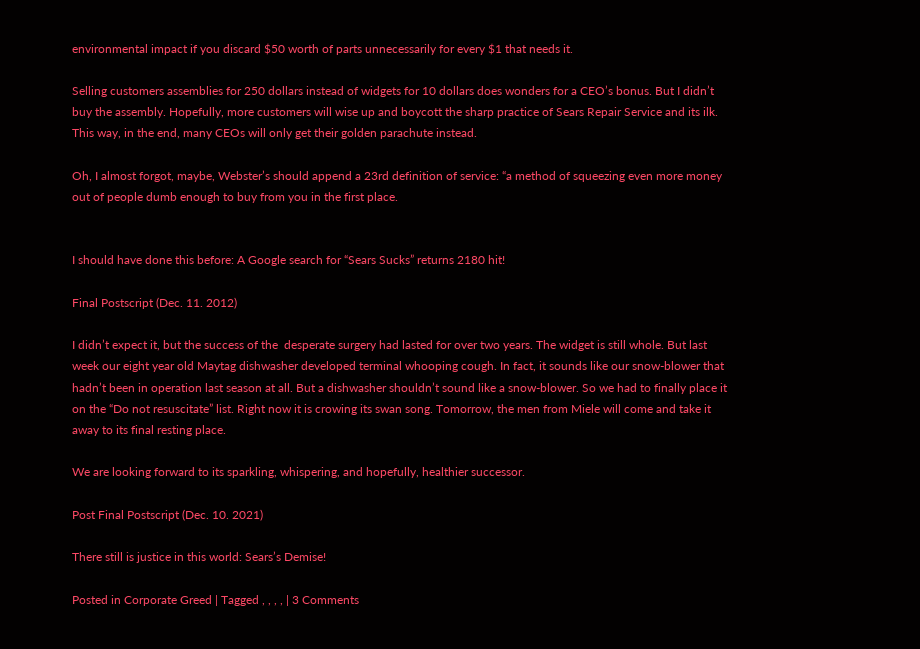environmental impact if you discard $50 worth of parts unnecessarily for every $1 that needs it.

Selling customers assemblies for 250 dollars instead of widgets for 10 dollars does wonders for a CEO’s bonus. But I didn’t buy the assembly. Hopefully, more customers will wise up and boycott the sharp practice of Sears Repair Service and its ilk. This way, in the end, many CEOs will only get their golden parachute instead.

Oh, I almost forgot, maybe, Webster’s should append a 23rd definition of service: “a method of squeezing even more money out of people dumb enough to buy from you in the first place.


I should have done this before: A Google search for “Sears Sucks” returns 2180 hit!

Final Postscript (Dec. 11. 2012)

I didn’t expect it, but the success of the  desperate surgery had lasted for over two years. The widget is still whole. But last week our eight year old Maytag dishwasher developed terminal whooping cough. In fact, it sounds like our snow-blower that hadn’t been in operation last season at all. But a dishwasher shouldn’t sound like a snow-blower. So we had to finally place it on the “Do not resuscitate” list. Right now it is crowing its swan song. Tomorrow, the men from Miele will come and take it away to its final resting place.

We are looking forward to its sparkling, whispering, and hopefully, healthier successor.

Post Final Postscript (Dec. 10. 2021)

There still is justice in this world: Sears’s Demise!

Posted in Corporate Greed | Tagged , , , , | 3 Comments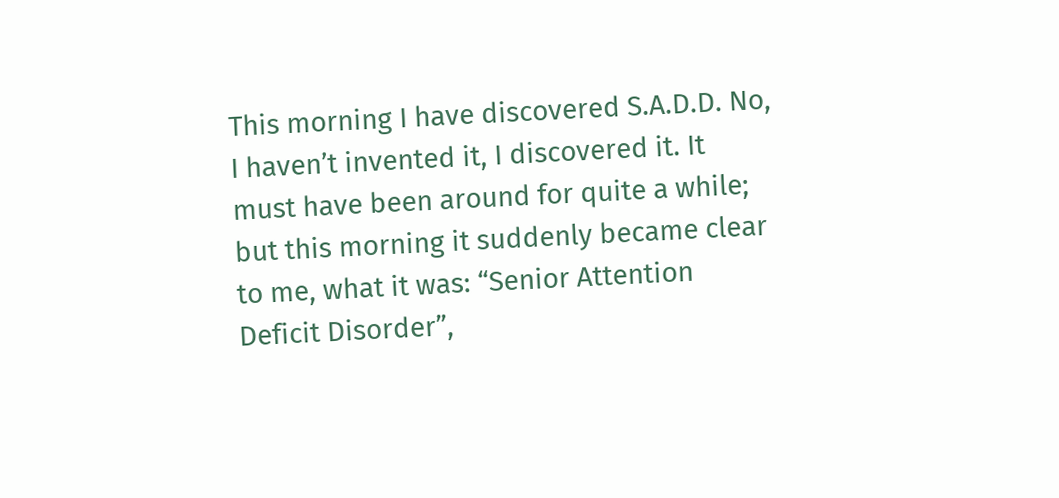This morning I have discovered S.A.D.D. No, I haven’t invented it, I discovered it. It must have been around for quite a while; but this morning it suddenly became clear to me, what it was: “Senior Attention Deficit Disorder”,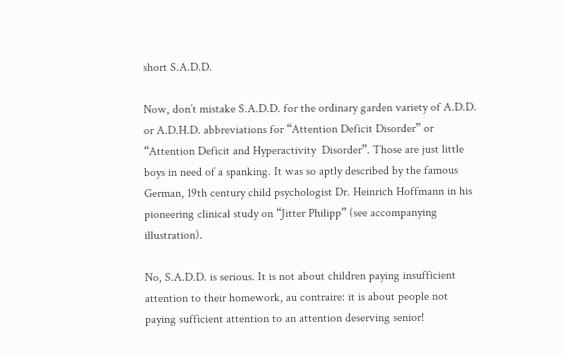short S.A.D.D.

Now, don’t mistake S.A.D.D. for the ordinary garden variety of A.D.D. or A.D.H.D. abbreviations for “Attention Deficit Disorder” or “Attention Deficit and Hyperactivity  Disorder”. Those are just little boys in need of a spanking. It was so aptly described by the famous German, 19th century child psychologist Dr. Heinrich Hoffmann in his pioneering clinical study on “Jitter Philipp” (see accompanying illustration).

No, S.A.D.D. is serious. It is not about children paying insufficient attention to their homework, au contraire: it is about people not paying sufficient attention to an attention deserving senior!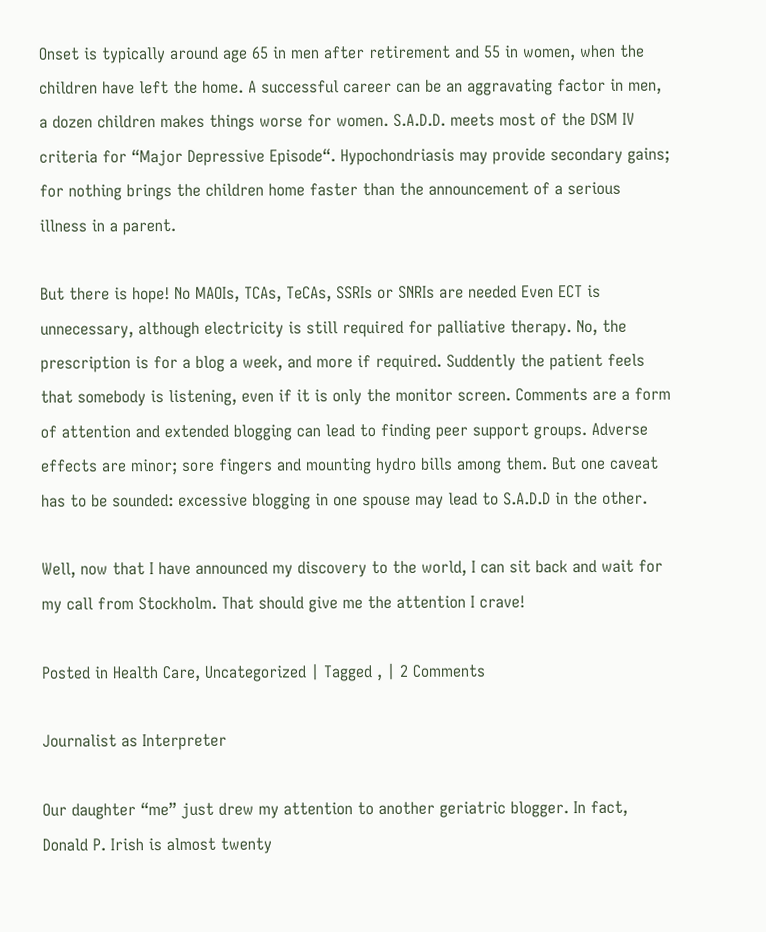Onset is typically around age 65 in men after retirement and 55 in women, when the children have left the home. A successful career can be an aggravating factor in men, a dozen children makes things worse for women. S.A.D.D. meets most of the DSM IV criteria for “Major Depressive Episode“. Hypochondriasis may provide secondary gains; for nothing brings the children home faster than the announcement of a serious illness in a parent.

But there is hope! No MAOIs, TCAs, TeCAs, SSRIs or SNRIs are needed Even ECT is unnecessary, although electricity is still required for palliative therapy. No, the prescription is for a blog a week, and more if required. Suddently the patient feels that somebody is listening, even if it is only the monitor screen. Comments are a form of attention and extended blogging can lead to finding peer support groups. Adverse effects are minor; sore fingers and mounting hydro bills among them. But one caveat has to be sounded: excessive blogging in one spouse may lead to S.A.D.D in the other.

Well, now that I have announced my discovery to the world, I can sit back and wait for my call from Stockholm. That should give me the attention I crave!

Posted in Health Care, Uncategorized | Tagged , | 2 Comments

Journalist as Interpreter

Our daughter “me” just drew my attention to another geriatric blogger. In fact, Donald P. Irish is almost twenty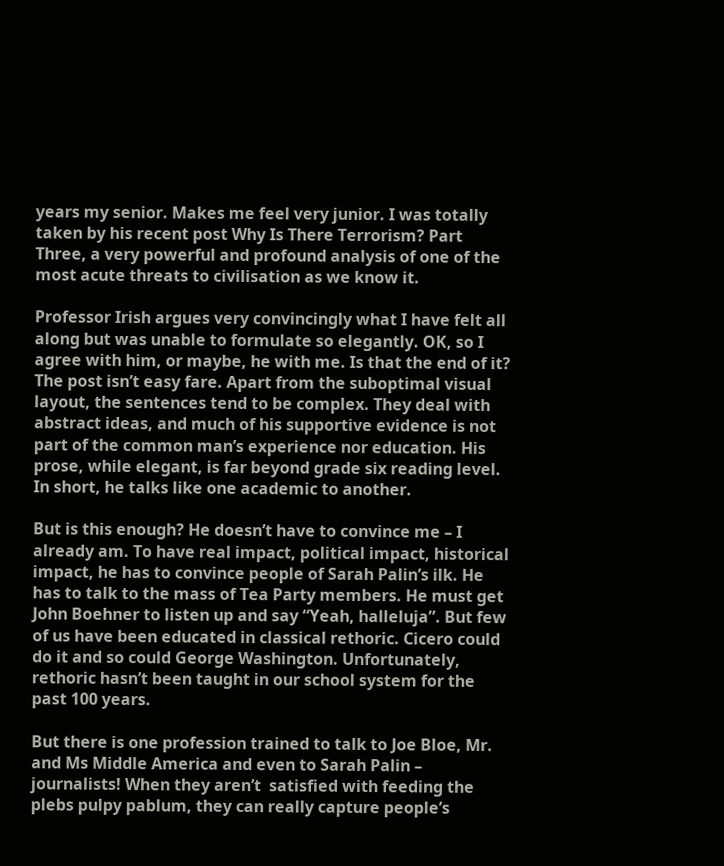years my senior. Makes me feel very junior. I was totally taken by his recent post Why Is There Terrorism? Part Three, a very powerful and profound analysis of one of the most acute threats to civilisation as we know it.

Professor Irish argues very convincingly what I have felt all along but was unable to formulate so elegantly. OK, so I agree with him, or maybe, he with me. Is that the end of it? The post isn’t easy fare. Apart from the suboptimal visual layout, the sentences tend to be complex. They deal with abstract ideas, and much of his supportive evidence is not part of the common man’s experience nor education. His prose, while elegant, is far beyond grade six reading level. In short, he talks like one academic to another.

But is this enough? He doesn’t have to convince me – I already am. To have real impact, political impact, historical impact, he has to convince people of Sarah Palin’s ilk. He has to talk to the mass of Tea Party members. He must get John Boehner to listen up and say “Yeah, halleluja”. But few of us have been educated in classical rethoric. Cicero could do it and so could George Washington. Unfortunately, rethoric hasn’t been taught in our school system for the past 100 years.

But there is one profession trained to talk to Joe Bloe, Mr. and Ms Middle America and even to Sarah Palin – journalists! When they aren’t  satisfied with feeding the plebs pulpy pablum, they can really capture people’s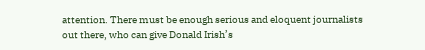attention. There must be enough serious and eloquent journalists out there, who can give Donald Irish’s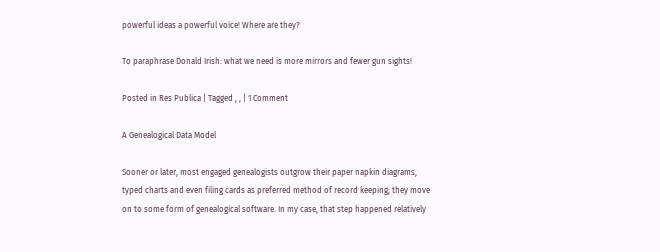powerful ideas a powerful voice! Where are they?

To paraphrase Donald Irish: what we need is more mirrors and fewer gun sights!

Posted in Res Publica | Tagged , , | 1 Comment

A Genealogical Data Model

Sooner or later, most engaged genealogists outgrow their paper napkin diagrams, typed charts and even filing cards as preferred method of record keeping; they move on to some form of genealogical software. In my case, that step happened relatively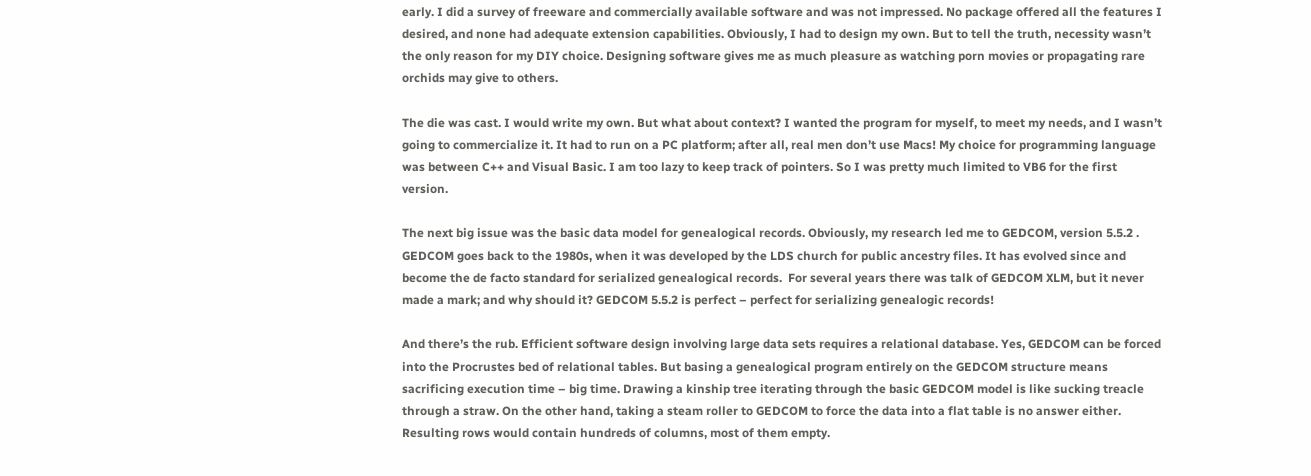early. I did a survey of freeware and commercially available software and was not impressed. No package offered all the features I desired, and none had adequate extension capabilities. Obviously, I had to design my own. But to tell the truth, necessity wasn’t the only reason for my DIY choice. Designing software gives me as much pleasure as watching porn movies or propagating rare orchids may give to others.

The die was cast. I would write my own. But what about context? I wanted the program for myself, to meet my needs, and I wasn’t going to commercialize it. It had to run on a PC platform; after all, real men don’t use Macs! My choice for programming language was between C++ and Visual Basic. I am too lazy to keep track of pointers. So I was pretty much limited to VB6 for the first version.

The next big issue was the basic data model for genealogical records. Obviously, my research led me to GEDCOM, version 5.5.2 . GEDCOM goes back to the 1980s, when it was developed by the LDS church for public ancestry files. It has evolved since and become the de facto standard for serialized genealogical records.  For several years there was talk of GEDCOM XLM, but it never made a mark; and why should it? GEDCOM 5.5.2 is perfect – perfect for serializing genealogic records!

And there’s the rub. Efficient software design involving large data sets requires a relational database. Yes, GEDCOM can be forced into the Procrustes bed of relational tables. But basing a genealogical program entirely on the GEDCOM structure means sacrificing execution time – big time. Drawing a kinship tree iterating through the basic GEDCOM model is like sucking treacle through a straw. On the other hand, taking a steam roller to GEDCOM to force the data into a flat table is no answer either. Resulting rows would contain hundreds of columns, most of them empty.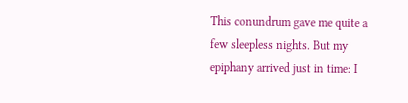This conundrum gave me quite a few sleepless nights. But my epiphany arrived just in time: I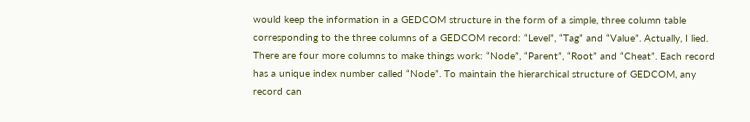would keep the information in a GEDCOM structure in the form of a simple, three column table corresponding to the three columns of a GEDCOM record: “Level”, “Tag” and “Value”. Actually, I lied. There are four more columns to make things work: “Node”, “Parent”, “Root” and “Cheat”. Each record has a unique index number called “Node”. To maintain the hierarchical structure of GEDCOM, any record can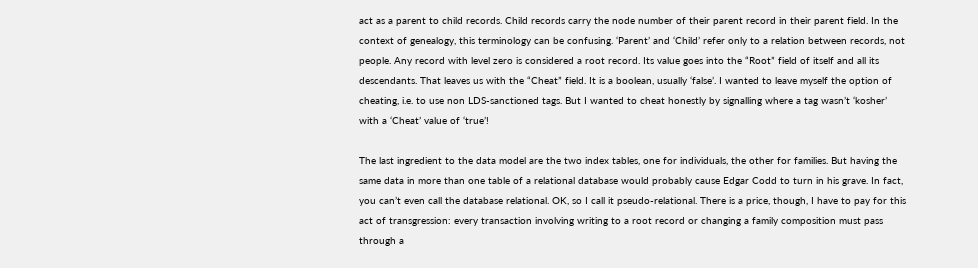act as a parent to child records. Child records carry the node number of their parent record in their parent field. In the context of genealogy, this terminology can be confusing. ‘Parent’ and ‘Child’ refer only to a relation between records, not people. Any record with level zero is considered a root record. Its value goes into the “Root” field of itself and all its descendants. That leaves us with the “Cheat” field. It is a boolean, usually ‘false’. I wanted to leave myself the option of cheating, i.e. to use non LDS-sanctioned tags. But I wanted to cheat honestly by signalling where a tag wasn’t ‘kosher’ with a ‘Cheat’ value of ‘true’!

The last ingredient to the data model are the two index tables, one for individuals, the other for families. But having the same data in more than one table of a relational database would probably cause Edgar Codd to turn in his grave. In fact, you can’t even call the database relational. OK, so I call it pseudo-relational. There is a price, though, I have to pay for this act of transgression: every transaction involving writing to a root record or changing a family composition must pass through a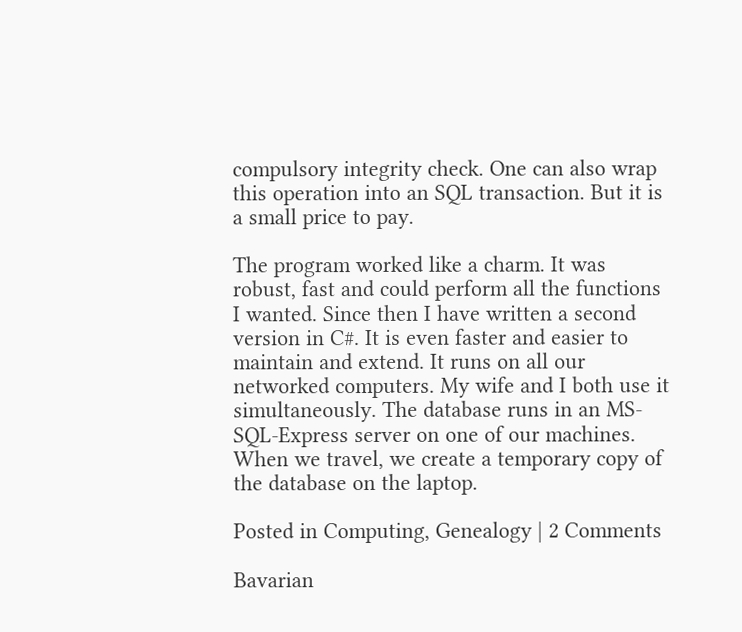compulsory integrity check. One can also wrap this operation into an SQL transaction. But it is a small price to pay.

The program worked like a charm. It was robust, fast and could perform all the functions I wanted. Since then I have written a second version in C#. It is even faster and easier to maintain and extend. It runs on all our networked computers. My wife and I both use it simultaneously. The database runs in an MS-SQL-Express server on one of our machines. When we travel, we create a temporary copy of the database on the laptop.

Posted in Computing, Genealogy | 2 Comments

Bavarian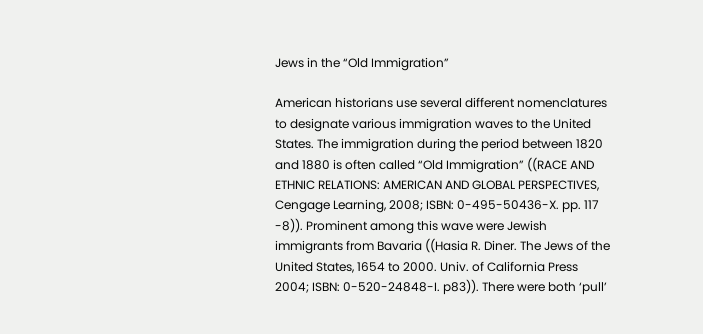Jews in the “Old Immigration”

American historians use several different nomenclatures to designate various immigration waves to the United States. The immigration during the period between 1820 and 1880 is often called “Old Immigration” ((RACE AND ETHNIC RELATIONS: AMERICAN AND GLOBAL PERSPECTIVES, Cengage Learning, 2008; ISBN: 0-495-50436-X. pp. 117 -8)). Prominent among this wave were Jewish immigrants from Bavaria ((Hasia R. Diner. The Jews of the United States, 1654 to 2000. Univ. of California Press 2004; ISBN: 0-520-24848-I. p83)). There were both ‘pull’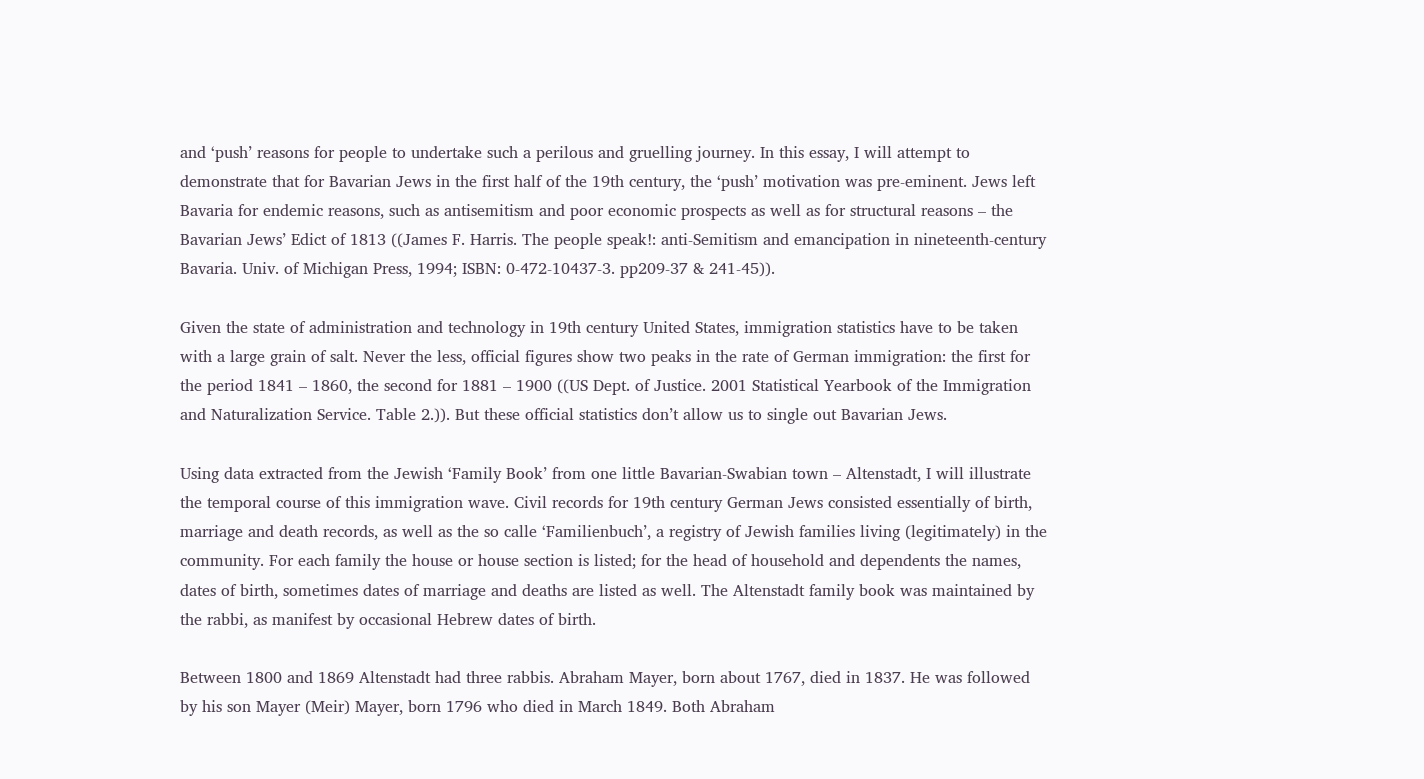and ‘push’ reasons for people to undertake such a perilous and gruelling journey. In this essay, I will attempt to demonstrate that for Bavarian Jews in the first half of the 19th century, the ‘push’ motivation was pre-eminent. Jews left Bavaria for endemic reasons, such as antisemitism and poor economic prospects as well as for structural reasons – the Bavarian Jews’ Edict of 1813 ((James F. Harris. The people speak!: anti-Semitism and emancipation in nineteenth-century Bavaria. Univ. of Michigan Press, 1994; ISBN: 0-472-10437-3. pp209-37 & 241-45)).

Given the state of administration and technology in 19th century United States, immigration statistics have to be taken with a large grain of salt. Never the less, official figures show two peaks in the rate of German immigration: the first for the period 1841 – 1860, the second for 1881 – 1900 ((US Dept. of Justice. 2001 Statistical Yearbook of the Immigration and Naturalization Service. Table 2.)). But these official statistics don’t allow us to single out Bavarian Jews.

Using data extracted from the Jewish ‘Family Book’ from one little Bavarian-Swabian town – Altenstadt, I will illustrate the temporal course of this immigration wave. Civil records for 19th century German Jews consisted essentially of birth, marriage and death records, as well as the so calle ‘Familienbuch’, a registry of Jewish families living (legitimately) in the community. For each family the house or house section is listed; for the head of household and dependents the names, dates of birth, sometimes dates of marriage and deaths are listed as well. The Altenstadt family book was maintained by the rabbi, as manifest by occasional Hebrew dates of birth.

Between 1800 and 1869 Altenstadt had three rabbis. Abraham Mayer, born about 1767, died in 1837. He was followed by his son Mayer (Meir) Mayer, born 1796 who died in March 1849. Both Abraham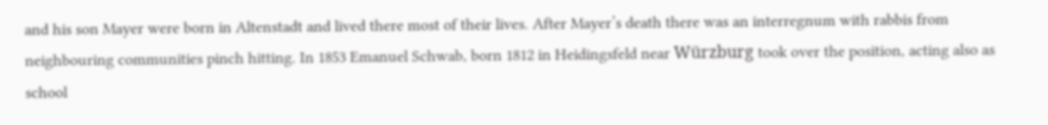and his son Mayer were born in Altenstadt and lived there most of their lives. After Mayer’s death there was an interregnum with rabbis from neighbouring communities pinch hitting. In 1853 Emanuel Schwab, born 1812 in Heidingsfeld near Würzburg took over the position, acting also as school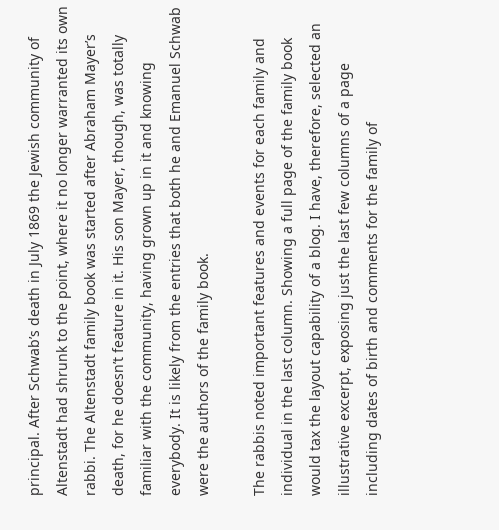principal. After Schwab’s death in July 1869 the Jewish community of Altenstadt had shrunk to the point, where it no longer warranted its own rabbi. The Altenstadt family book was started after Abraham Mayer’s death, for he doesn’t feature in it. His son Mayer, though, was totally familiar with the community, having grown up in it and knowing everybody. It is likely from the entries that both he and Emanuel Schwab were the authors of the family book.

The rabbis noted important features and events for each family and individual in the last column. Showing a full page of the family book would tax the layout capability of a blog. I have, therefore, selected an illustrative excerpt, exposing just the last few columns of a page including dates of birth and comments for the family of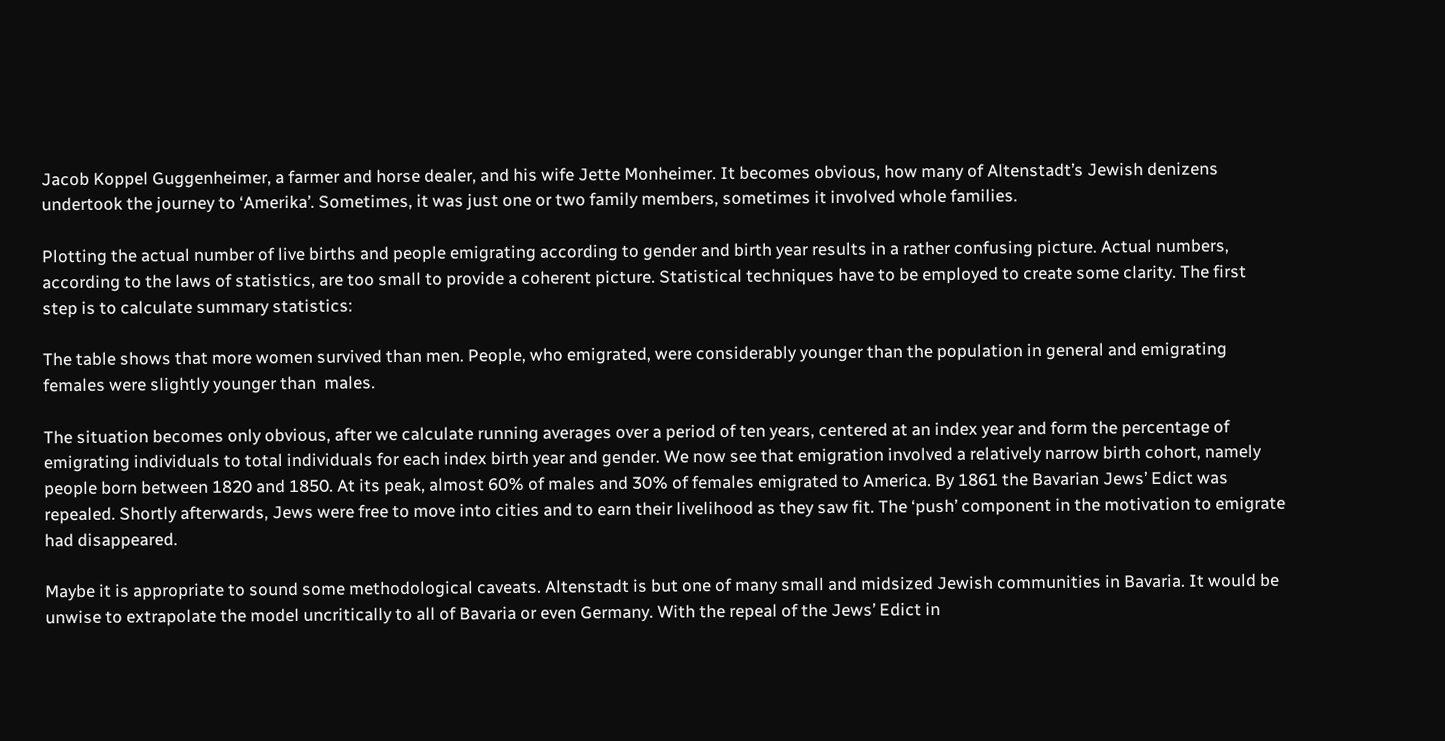Jacob Koppel Guggenheimer, a farmer and horse dealer, and his wife Jette Monheimer. It becomes obvious, how many of Altenstadt’s Jewish denizens undertook the journey to ‘Amerika’. Sometimes, it was just one or two family members, sometimes it involved whole families.

Plotting the actual number of live births and people emigrating according to gender and birth year results in a rather confusing picture. Actual numbers, according to the laws of statistics, are too small to provide a coherent picture. Statistical techniques have to be employed to create some clarity. The first step is to calculate summary statistics:

The table shows that more women survived than men. People, who emigrated, were considerably younger than the population in general and emigrating females were slightly younger than  males.

The situation becomes only obvious, after we calculate running averages over a period of ten years, centered at an index year and form the percentage of emigrating individuals to total individuals for each index birth year and gender. We now see that emigration involved a relatively narrow birth cohort, namely people born between 1820 and 1850. At its peak, almost 60% of males and 30% of females emigrated to America. By 1861 the Bavarian Jews’ Edict was repealed. Shortly afterwards, Jews were free to move into cities and to earn their livelihood as they saw fit. The ‘push’ component in the motivation to emigrate had disappeared.

Maybe it is appropriate to sound some methodological caveats. Altenstadt is but one of many small and midsized Jewish communities in Bavaria. It would be unwise to extrapolate the model uncritically to all of Bavaria or even Germany. With the repeal of the Jews’ Edict in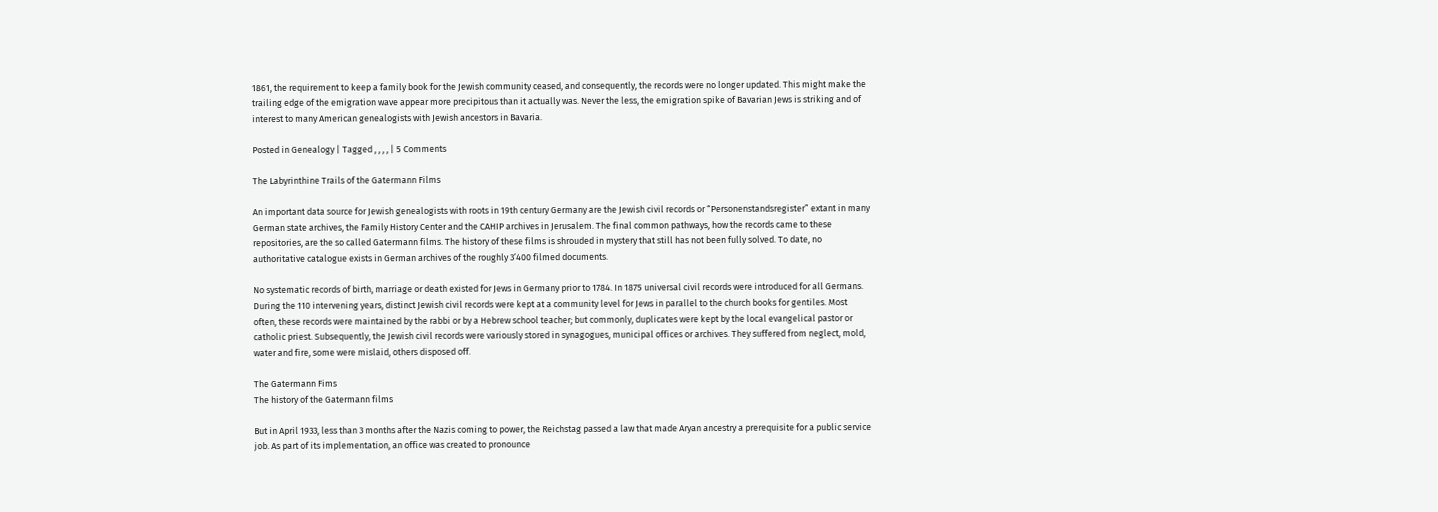1861, the requirement to keep a family book for the Jewish community ceased, and consequently, the records were no longer updated. This might make the trailing edge of the emigration wave appear more precipitous than it actually was. Never the less, the emigration spike of Bavarian Jews is striking and of interest to many American genealogists with Jewish ancestors in Bavaria.

Posted in Genealogy | Tagged , , , , | 5 Comments

The Labyrinthine Trails of the Gatermann Films

An important data source for Jewish genealogists with roots in 19th century Germany are the Jewish civil records or “Personenstandsregister” extant in many German state archives, the Family History Center and the CAHIP archives in Jerusalem. The final common pathways, how the records came to these repositories, are the so called Gatermann films. The history of these films is shrouded in mystery that still has not been fully solved. To date, no authoritative catalogue exists in German archives of the roughly 3’400 filmed documents.

No systematic records of birth, marriage or death existed for Jews in Germany prior to 1784. In 1875 universal civil records were introduced for all Germans. During the 110 intervening years, distinct Jewish civil records were kept at a community level for Jews in parallel to the church books for gentiles. Most often, these records were maintained by the rabbi or by a Hebrew school teacher; but commonly, duplicates were kept by the local evangelical pastor or catholic priest. Subsequently, the Jewish civil records were variously stored in synagogues, municipal offices or archives. They suffered from neglect, mold, water and fire, some were mislaid, others disposed off.

The Gatermann Fims
The history of the Gatermann films

But in April 1933, less than 3 months after the Nazis coming to power, the Reichstag passed a law that made Aryan ancestry a prerequisite for a public service job. As part of its implementation, an office was created to pronounce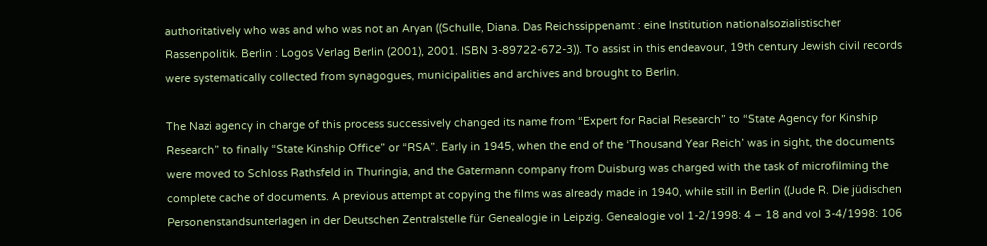authoritatively who was and who was not an Aryan ((Schulle, Diana. Das Reichssippenamt : eine Institution nationalsozialistischer Rassenpolitik. Berlin : Logos Verlag Berlin (2001), 2001. ISBN 3-89722-672-3)). To assist in this endeavour, 19th century Jewish civil records were systematically collected from synagogues, municipalities and archives and brought to Berlin.

The Nazi agency in charge of this process successively changed its name from “Expert for Racial Research” to “State Agency for Kinship Research” to finally “State Kinship Office” or “RSA”. Early in 1945, when the end of the ‘Thousand Year Reich’ was in sight, the documents were moved to Schloss Rathsfeld in Thuringia, and the Gatermann company from Duisburg was charged with the task of microfilming the complete cache of documents. A previous attempt at copying the films was already made in 1940, while still in Berlin ((Jude R. Die jüdischen Personenstandsunterlagen in der Deutschen Zentralstelle für Genealogie in Leipzig. Genealogie vol 1-2/1998: 4 – 18 and vol 3-4/1998: 106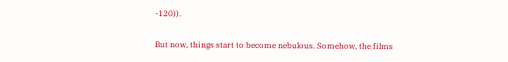-120)).

But now, things start to become nebulous. Somehow, the films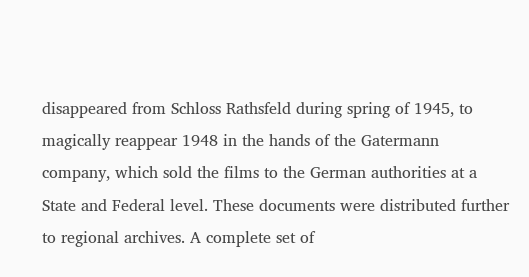disappeared from Schloss Rathsfeld during spring of 1945, to magically reappear 1948 in the hands of the Gatermann company, which sold the films to the German authorities at a State and Federal level. These documents were distributed further to regional archives. A complete set of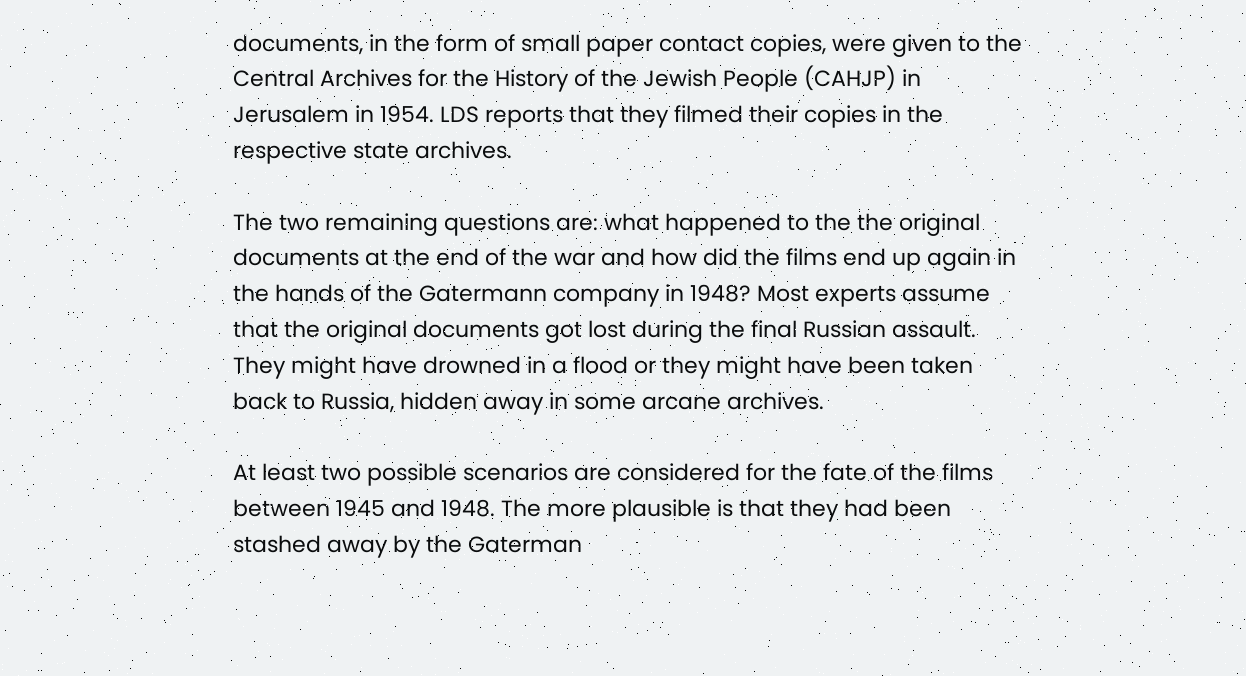documents, in the form of small paper contact copies, were given to the Central Archives for the History of the Jewish People (CAHJP) in Jerusalem in 1954. LDS reports that they filmed their copies in the respective state archives.

The two remaining questions are: what happened to the the original documents at the end of the war and how did the films end up again in the hands of the Gatermann company in 1948? Most experts assume that the original documents got lost during the final Russian assault. They might have drowned in a flood or they might have been taken back to Russia, hidden away in some arcane archives.

At least two possible scenarios are considered for the fate of the films between 1945 and 1948. The more plausible is that they had been stashed away by the Gaterman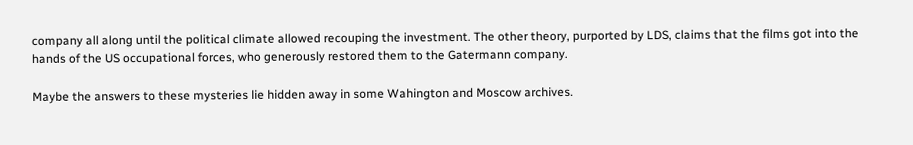company all along until the political climate allowed recouping the investment. The other theory, purported by LDS, claims that the films got into the hands of the US occupational forces, who generously restored them to the Gatermann company.

Maybe the answers to these mysteries lie hidden away in some Wahington and Moscow archives.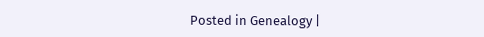Posted in Genealogy |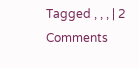Tagged , , , | 2 Comments